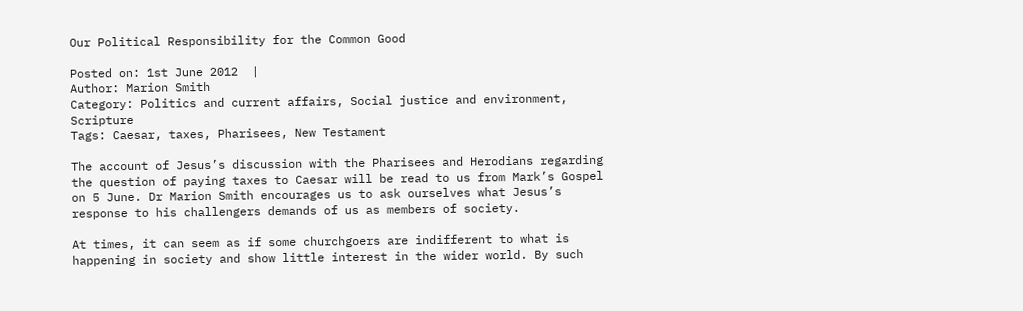Our Political Responsibility for the Common Good

Posted on: 1st June 2012  |
Author: Marion Smith
Category: Politics and current affairs, Social justice and environment, Scripture
Tags: Caesar, taxes, Pharisees, New Testament

The account of Jesus’s discussion with the Pharisees and Herodians regarding the question of paying taxes to Caesar will be read to us from Mark’s Gospel on 5 June. Dr Marion Smith encourages us to ask ourselves what Jesus’s response to his challengers demands of us as members of society.

At times, it can seem as if some churchgoers are indifferent to what is happening in society and show little interest in the wider world. By such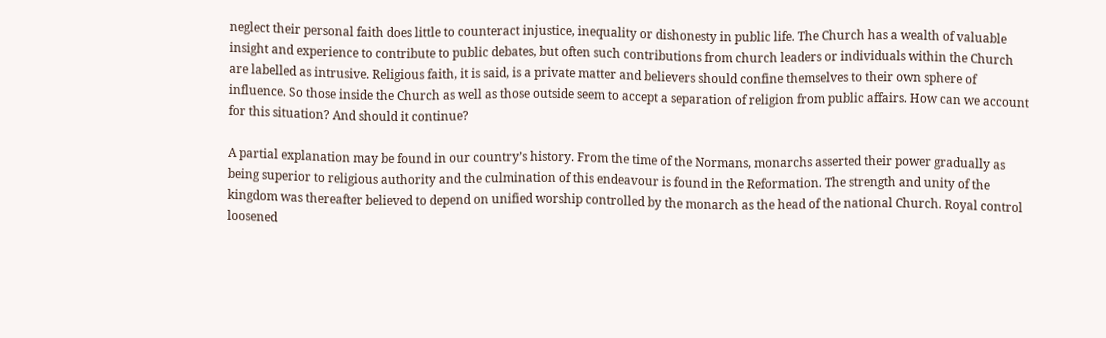neglect their personal faith does little to counteract injustice, inequality or dishonesty in public life. The Church has a wealth of valuable insight and experience to contribute to public debates, but often such contributions from church leaders or individuals within the Church are labelled as intrusive. Religious faith, it is said, is a private matter and believers should confine themselves to their own sphere of influence. So those inside the Church as well as those outside seem to accept a separation of religion from public affairs. How can we account for this situation? And should it continue?

A partial explanation may be found in our country’s history. From the time of the Normans, monarchs asserted their power gradually as being superior to religious authority and the culmination of this endeavour is found in the Reformation. The strength and unity of the kingdom was thereafter believed to depend on unified worship controlled by the monarch as the head of the national Church. Royal control loosened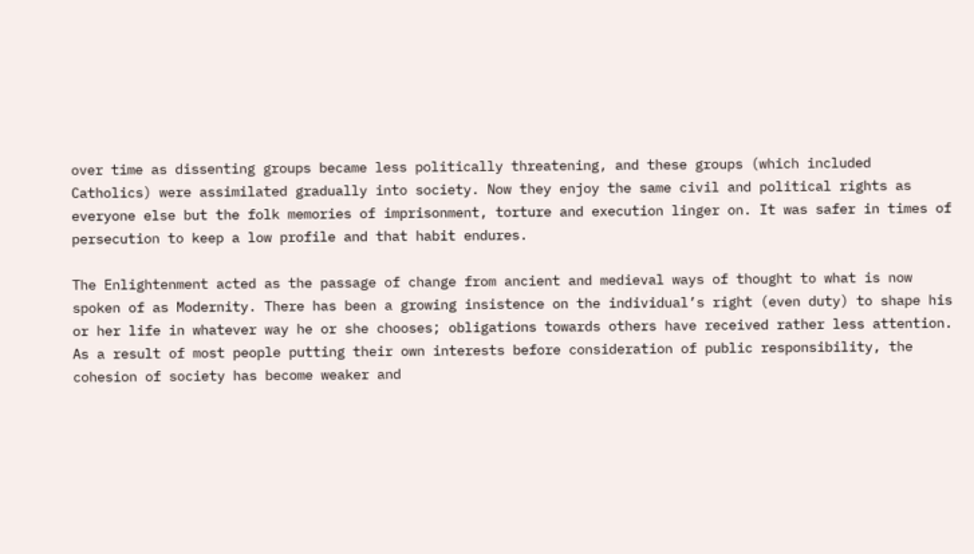over time as dissenting groups became less politically threatening, and these groups (which included Catholics) were assimilated gradually into society. Now they enjoy the same civil and political rights as everyone else but the folk memories of imprisonment, torture and execution linger on. It was safer in times of persecution to keep a low profile and that habit endures.

The Enlightenment acted as the passage of change from ancient and medieval ways of thought to what is now spoken of as Modernity. There has been a growing insistence on the individual’s right (even duty) to shape his or her life in whatever way he or she chooses; obligations towards others have received rather less attention. As a result of most people putting their own interests before consideration of public responsibility, the cohesion of society has become weaker and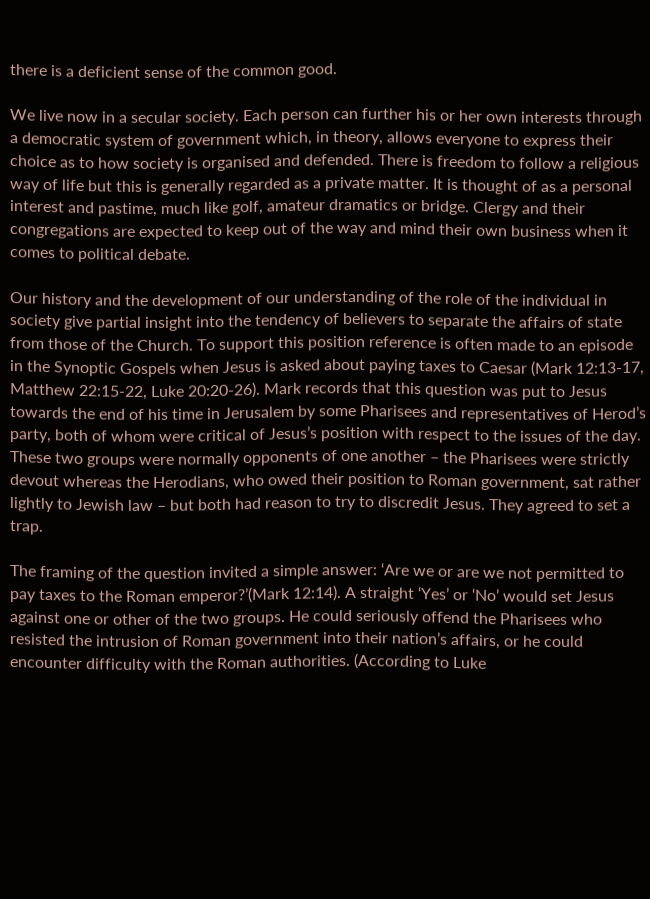there is a deficient sense of the common good.

We live now in a secular society. Each person can further his or her own interests through a democratic system of government which, in theory, allows everyone to express their choice as to how society is organised and defended. There is freedom to follow a religious way of life but this is generally regarded as a private matter. It is thought of as a personal interest and pastime, much like golf, amateur dramatics or bridge. Clergy and their congregations are expected to keep out of the way and mind their own business when it comes to political debate.

Our history and the development of our understanding of the role of the individual in society give partial insight into the tendency of believers to separate the affairs of state from those of the Church. To support this position reference is often made to an episode in the Synoptic Gospels when Jesus is asked about paying taxes to Caesar (Mark 12:13-17, Matthew 22:15-22, Luke 20:20-26). Mark records that this question was put to Jesus towards the end of his time in Jerusalem by some Pharisees and representatives of Herod’s party, both of whom were critical of Jesus’s position with respect to the issues of the day. These two groups were normally opponents of one another – the Pharisees were strictly devout whereas the Herodians, who owed their position to Roman government, sat rather lightly to Jewish law – but both had reason to try to discredit Jesus. They agreed to set a trap.

The framing of the question invited a simple answer: ‘Are we or are we not permitted to pay taxes to the Roman emperor?’(Mark 12:14). A straight ‘Yes’ or ‘No’ would set Jesus against one or other of the two groups. He could seriously offend the Pharisees who resisted the intrusion of Roman government into their nation’s affairs, or he could encounter difficulty with the Roman authorities. (According to Luke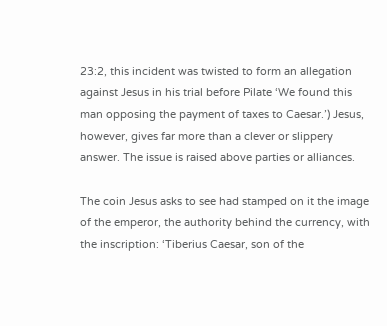23:2, this incident was twisted to form an allegation against Jesus in his trial before Pilate ‘We found this man opposing the payment of taxes to Caesar.’) Jesus, however, gives far more than a clever or slippery answer. The issue is raised above parties or alliances.

The coin Jesus asks to see had stamped on it the image of the emperor, the authority behind the currency, with the inscription: ‘Tiberius Caesar, son of the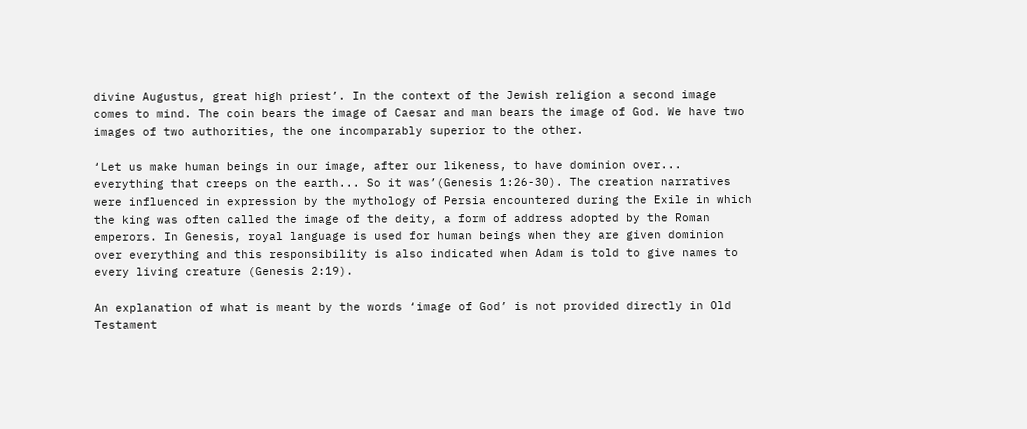divine Augustus, great high priest’. In the context of the Jewish religion a second image comes to mind. The coin bears the image of Caesar and man bears the image of God. We have two images of two authorities, the one incomparably superior to the other.

‘Let us make human beings in our image, after our likeness, to have dominion over... everything that creeps on the earth... So it was’(Genesis 1:26-30). The creation narratives were influenced in expression by the mythology of Persia encountered during the Exile in which the king was often called the image of the deity, a form of address adopted by the Roman emperors. In Genesis, royal language is used for human beings when they are given dominion over everything and this responsibility is also indicated when Adam is told to give names to every living creature (Genesis 2:19).

An explanation of what is meant by the words ‘image of God’ is not provided directly in Old Testament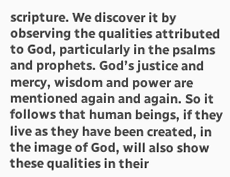scripture. We discover it by observing the qualities attributed to God, particularly in the psalms and prophets. God’s justice and mercy, wisdom and power are mentioned again and again. So it follows that human beings, if they live as they have been created, in the image of God, will also show these qualities in their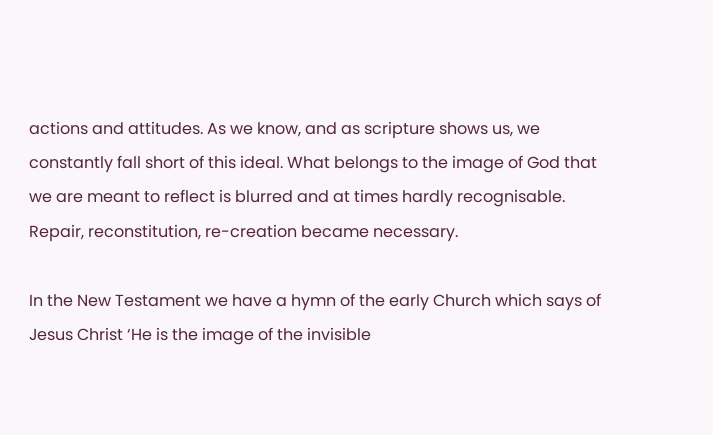actions and attitudes. As we know, and as scripture shows us, we constantly fall short of this ideal. What belongs to the image of God that we are meant to reflect is blurred and at times hardly recognisable. Repair, reconstitution, re-creation became necessary.

In the New Testament we have a hymn of the early Church which says of Jesus Christ ‘He is the image of the invisible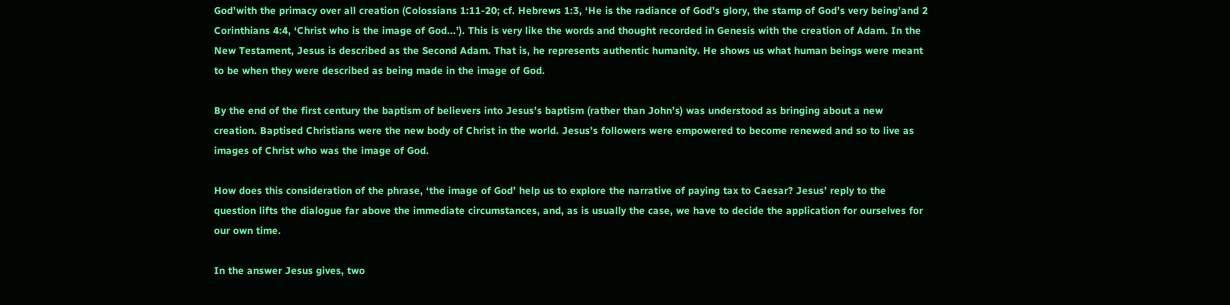God’with the primacy over all creation (Colossians 1:11-20; cf. Hebrews 1:3, ‘He is the radiance of God’s glory, the stamp of God’s very being’and 2 Corinthians 4:4, ‘Christ who is the image of God...’). This is very like the words and thought recorded in Genesis with the creation of Adam. In the New Testament, Jesus is described as the Second Adam. That is, he represents authentic humanity. He shows us what human beings were meant to be when they were described as being made in the image of God.

By the end of the first century the baptism of believers into Jesus’s baptism (rather than John’s) was understood as bringing about a new creation. Baptised Christians were the new body of Christ in the world. Jesus’s followers were empowered to become renewed and so to live as images of Christ who was the image of God.

How does this consideration of the phrase, ‘the image of God’ help us to explore the narrative of paying tax to Caesar? Jesus’ reply to the question lifts the dialogue far above the immediate circumstances, and, as is usually the case, we have to decide the application for ourselves for our own time.

In the answer Jesus gives, two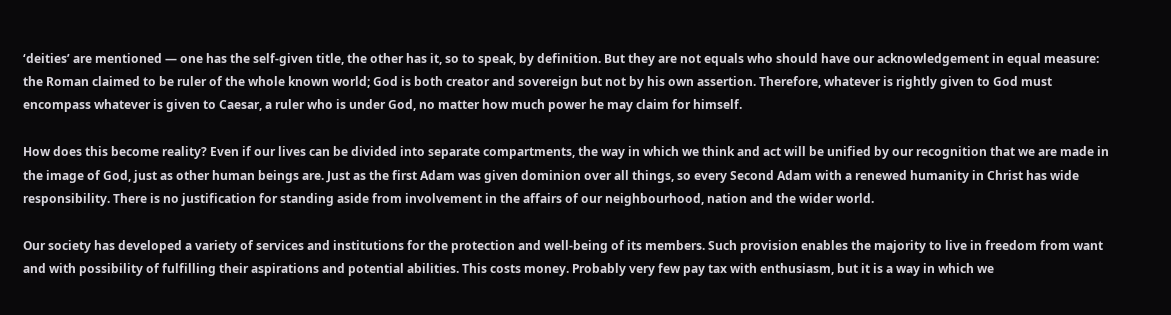‘deities’ are mentioned — one has the self-given title, the other has it, so to speak, by definition. But they are not equals who should have our acknowledgement in equal measure: the Roman claimed to be ruler of the whole known world; God is both creator and sovereign but not by his own assertion. Therefore, whatever is rightly given to God must encompass whatever is given to Caesar, a ruler who is under God, no matter how much power he may claim for himself.

How does this become reality? Even if our lives can be divided into separate compartments, the way in which we think and act will be unified by our recognition that we are made in the image of God, just as other human beings are. Just as the first Adam was given dominion over all things, so every Second Adam with a renewed humanity in Christ has wide responsibility. There is no justification for standing aside from involvement in the affairs of our neighbourhood, nation and the wider world.

Our society has developed a variety of services and institutions for the protection and well-being of its members. Such provision enables the majority to live in freedom from want and with possibility of fulfilling their aspirations and potential abilities. This costs money. Probably very few pay tax with enthusiasm, but it is a way in which we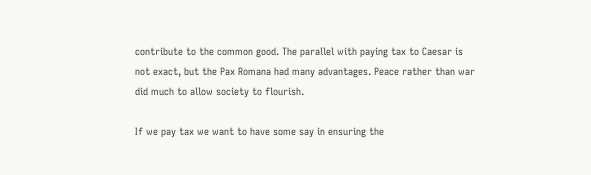contribute to the common good. The parallel with paying tax to Caesar is not exact, but the Pax Romana had many advantages. Peace rather than war did much to allow society to flourish.

If we pay tax we want to have some say in ensuring the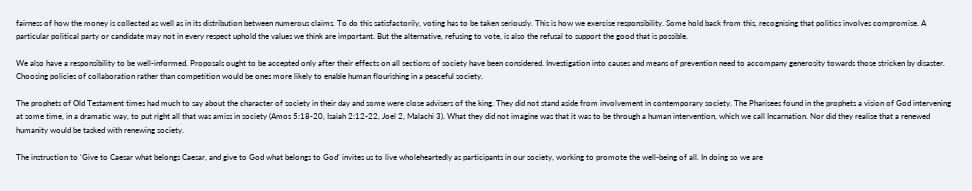fairness of how the money is collected as well as in its distribution between numerous claims. To do this satisfactorily, voting has to be taken seriously. This is how we exercise responsibility. Some hold back from this, recognising that politics involves compromise. A particular political party or candidate may not in every respect uphold the values we think are important. But the alternative, refusing to vote, is also the refusal to support the good that is possible.

We also have a responsibility to be well-informed. Proposals ought to be accepted only after their effects on all sections of society have been considered. Investigation into causes and means of prevention need to accompany generosity towards those stricken by disaster. Choosing policies of collaboration rather than competition would be ones more likely to enable human flourishing in a peaceful society.

The prophets of Old Testament times had much to say about the character of society in their day and some were close advisers of the king. They did not stand aside from involvement in contemporary society. The Pharisees found in the prophets a vision of God intervening at some time, in a dramatic way, to put right all that was amiss in society (Amos 5:18-20, Isaiah 2:12-22, Joel 2, Malachi 3). What they did not imagine was that it was to be through a human intervention, which we call Incarnation. Nor did they realise that a renewed humanity would be tasked with renewing society.

The instruction to ‘Give to Caesar what belongs Caesar, and give to God what belongs to God’ invites us to live wholeheartedly as participants in our society, working to promote the well-being of all. In doing so we are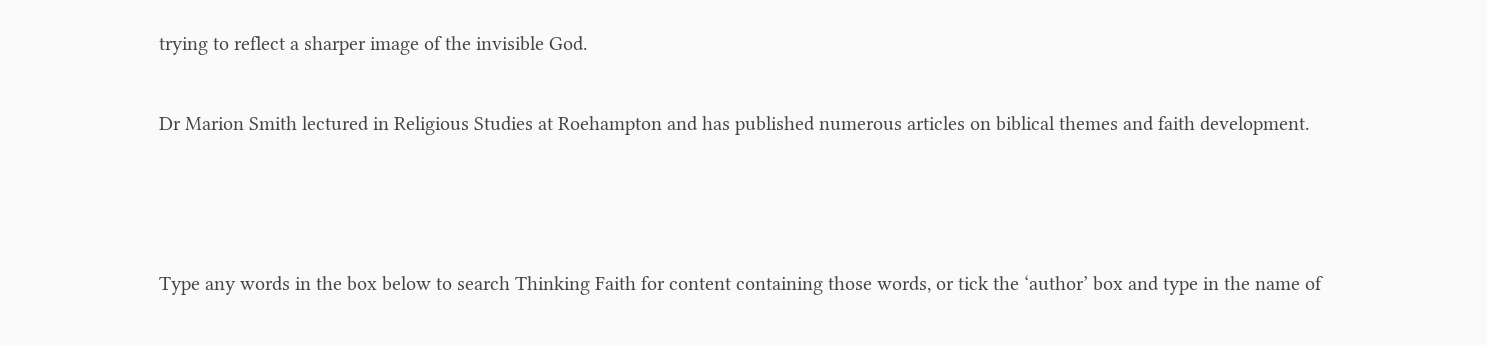trying to reflect a sharper image of the invisible God.

Dr Marion Smith lectured in Religious Studies at Roehampton and has published numerous articles on biblical themes and faith development.



Type any words in the box below to search Thinking Faith for content containing those words, or tick the ‘author’ box and type in the name of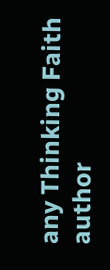any Thinking Faith author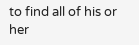to find all of his or her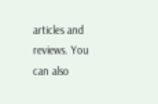articles and reviews. You can also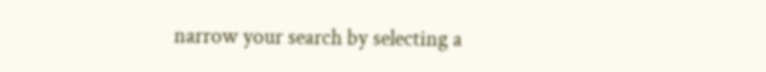narrow your search by selecting a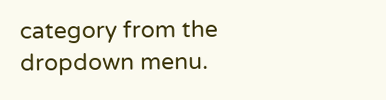category from the dropdown menu.